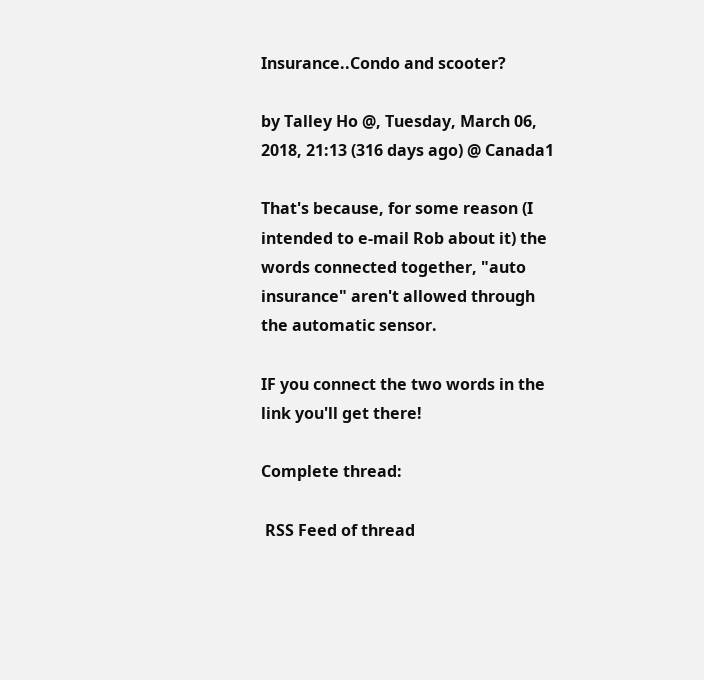Insurance..Condo and scooter?

by Talley Ho @, Tuesday, March 06, 2018, 21:13 (316 days ago) @ Canada1

That's because, for some reason (I intended to e-mail Rob about it) the words connected together, "auto insurance" aren't allowed through the automatic sensor.

IF you connect the two words in the link you'll get there!

Complete thread:

 RSS Feed of thread